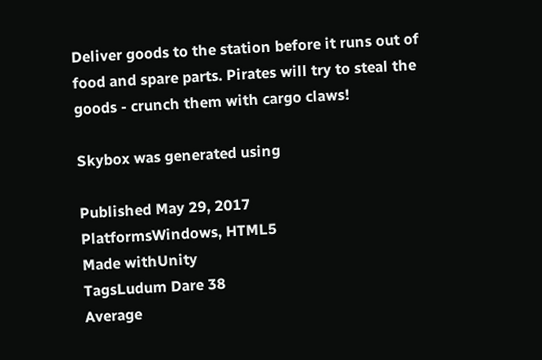Deliver goods to the station before it runs out of food and spare parts. Pirates will try to steal the goods - crunch them with cargo claws!

Skybox was generated using

Published May 29, 2017
PlatformsWindows, HTML5
Made withUnity
TagsLudum Dare 38
Average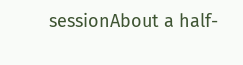sessionAbout a half-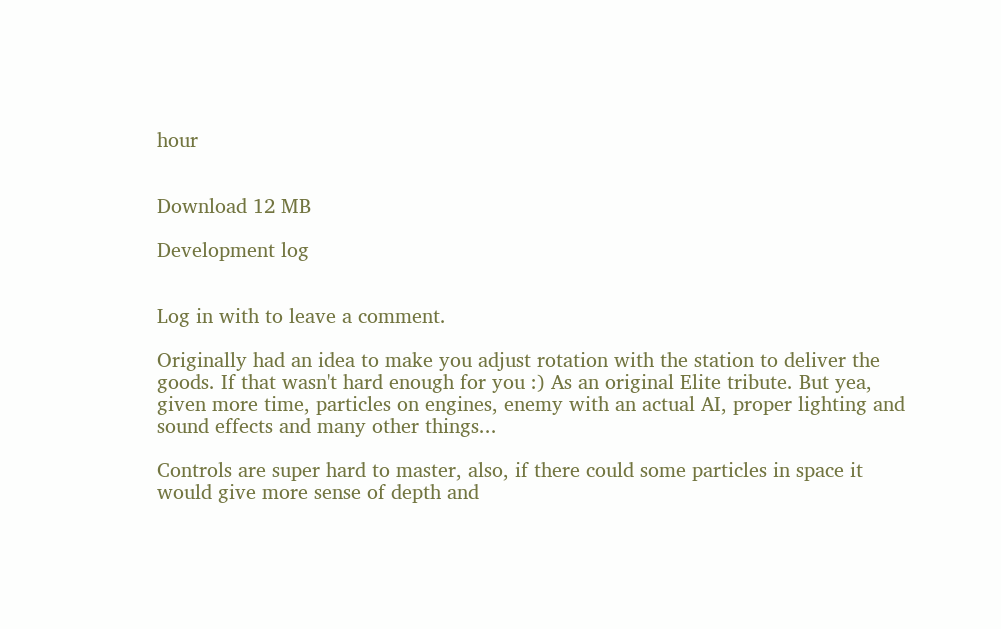hour


Download 12 MB

Development log


Log in with to leave a comment.

Originally had an idea to make you adjust rotation with the station to deliver the goods. If that wasn't hard enough for you :) As an original Elite tribute. But yea, given more time, particles on engines, enemy with an actual AI, proper lighting and sound effects and many other things...

Controls are super hard to master, also, if there could some particles in space it would give more sense of depth and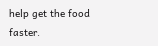help get the food faster.